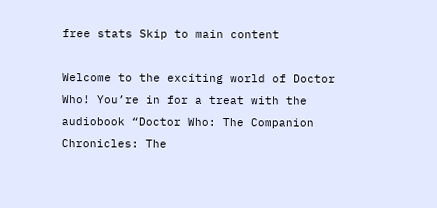free stats Skip to main content

Welcome to the exciting world of Doctor Who! You’re in for a treat with the audiobook “Doctor Who: The Companion Chronicles: The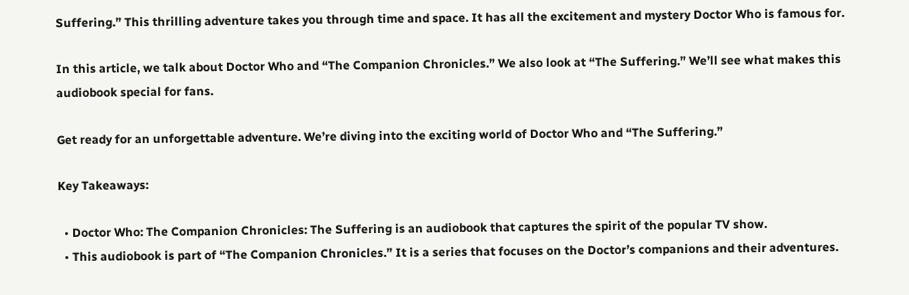Suffering.” This thrilling adventure takes you through time and space. It has all the excitement and mystery Doctor Who is famous for.

In this article, we talk about Doctor Who and “The Companion Chronicles.” We also look at “The Suffering.” We’ll see what makes this audiobook special for fans.

Get ready for an unforgettable adventure. We’re diving into the exciting world of Doctor Who and “The Suffering.”

Key Takeaways:

  • Doctor Who: The Companion Chronicles: The Suffering is an audiobook that captures the spirit of the popular TV show.
  • This audiobook is part of “The Companion Chronicles.” It is a series that focuses on the Doctor’s companions and their adventures.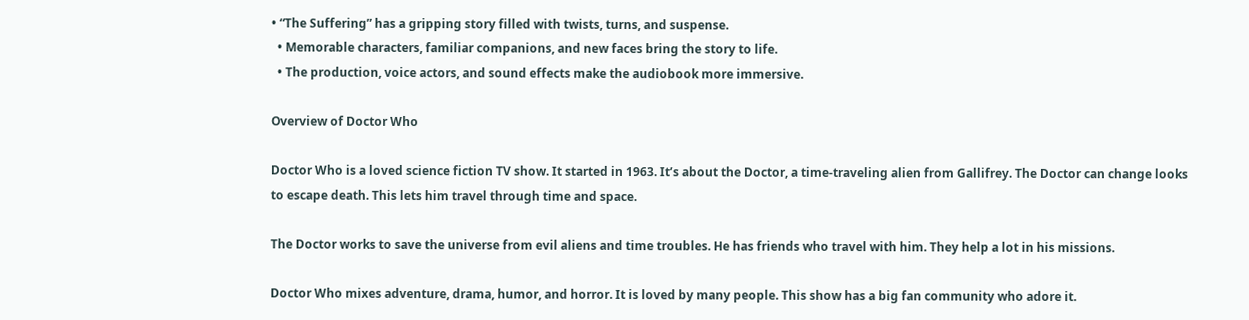• “The Suffering” has a gripping story filled with twists, turns, and suspense.
  • Memorable characters, familiar companions, and new faces bring the story to life.
  • The production, voice actors, and sound effects make the audiobook more immersive.

Overview of Doctor Who

Doctor Who is a loved science fiction TV show. It started in 1963. It’s about the Doctor, a time-traveling alien from Gallifrey. The Doctor can change looks to escape death. This lets him travel through time and space.

The Doctor works to save the universe from evil aliens and time troubles. He has friends who travel with him. They help a lot in his missions.

Doctor Who mixes adventure, drama, humor, and horror. It is loved by many people. This show has a big fan community who adore it.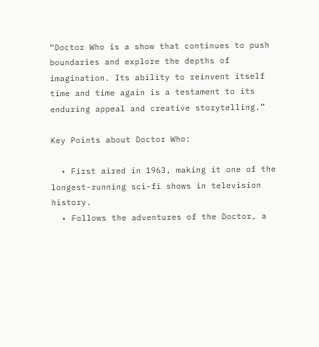“Doctor Who is a show that continues to push boundaries and explore the depths of imagination. Its ability to reinvent itself time and time again is a testament to its enduring appeal and creative storytelling.”

Key Points about Doctor Who:

  • First aired in 1963, making it one of the longest-running sci-fi shows in television history.
  • Follows the adventures of the Doctor, a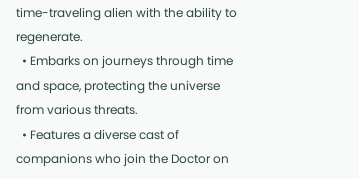time-traveling alien with the ability to regenerate.
  • Embarks on journeys through time and space, protecting the universe from various threats.
  • Features a diverse cast of companions who join the Doctor on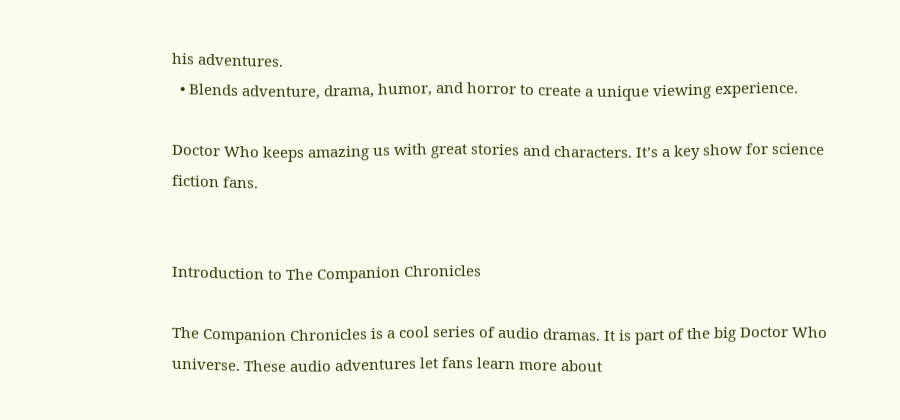his adventures.
  • Blends adventure, drama, humor, and horror to create a unique viewing experience.

Doctor Who keeps amazing us with great stories and characters. It’s a key show for science fiction fans.


Introduction to The Companion Chronicles

The Companion Chronicles is a cool series of audio dramas. It is part of the big Doctor Who universe. These audio adventures let fans learn more about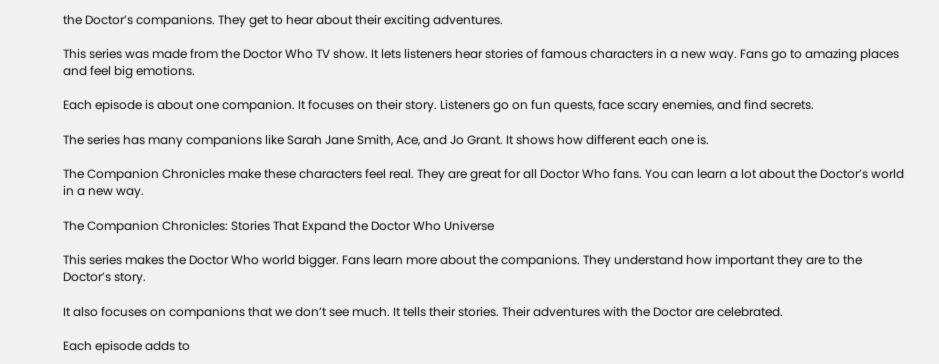the Doctor’s companions. They get to hear about their exciting adventures.

This series was made from the Doctor Who TV show. It lets listeners hear stories of famous characters in a new way. Fans go to amazing places and feel big emotions.

Each episode is about one companion. It focuses on their story. Listeners go on fun quests, face scary enemies, and find secrets.

The series has many companions like Sarah Jane Smith, Ace, and Jo Grant. It shows how different each one is.

The Companion Chronicles make these characters feel real. They are great for all Doctor Who fans. You can learn a lot about the Doctor’s world in a new way.

The Companion Chronicles: Stories That Expand the Doctor Who Universe

This series makes the Doctor Who world bigger. Fans learn more about the companions. They understand how important they are to the Doctor’s story.

It also focuses on companions that we don’t see much. It tells their stories. Their adventures with the Doctor are celebrated.

Each episode adds to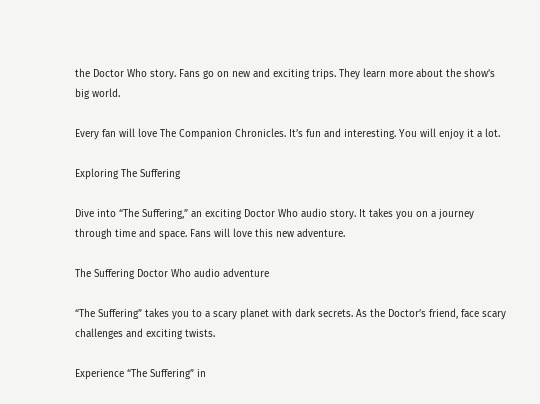the Doctor Who story. Fans go on new and exciting trips. They learn more about the show’s big world.

Every fan will love The Companion Chronicles. It’s fun and interesting. You will enjoy it a lot.

Exploring The Suffering

Dive into “The Suffering,” an exciting Doctor Who audio story. It takes you on a journey through time and space. Fans will love this new adventure.

The Suffering Doctor Who audio adventure

“The Suffering” takes you to a scary planet with dark secrets. As the Doctor’s friend, face scary challenges and exciting twists.

Experience “The Suffering” in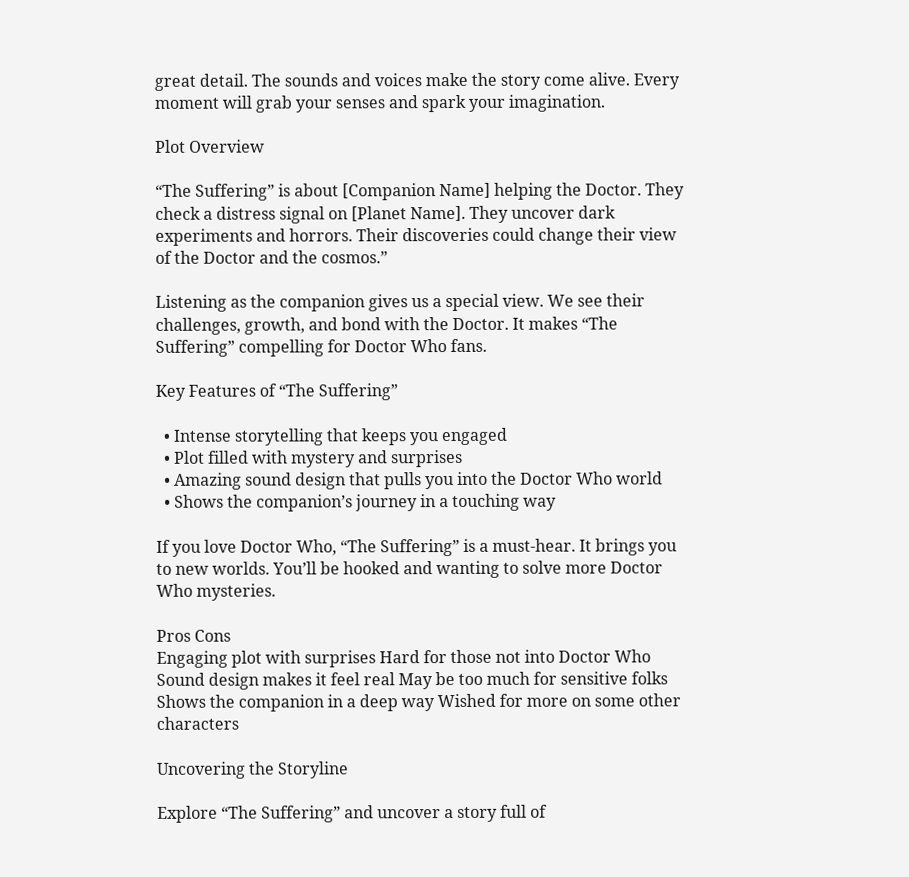great detail. The sounds and voices make the story come alive. Every moment will grab your senses and spark your imagination.

Plot Overview

“The Suffering” is about [Companion Name] helping the Doctor. They check a distress signal on [Planet Name]. They uncover dark experiments and horrors. Their discoveries could change their view of the Doctor and the cosmos.”

Listening as the companion gives us a special view. We see their challenges, growth, and bond with the Doctor. It makes “The Suffering” compelling for Doctor Who fans.

Key Features of “The Suffering”

  • Intense storytelling that keeps you engaged
  • Plot filled with mystery and surprises
  • Amazing sound design that pulls you into the Doctor Who world
  • Shows the companion’s journey in a touching way

If you love Doctor Who, “The Suffering” is a must-hear. It brings you to new worlds. You’ll be hooked and wanting to solve more Doctor Who mysteries.

Pros Cons
Engaging plot with surprises Hard for those not into Doctor Who
Sound design makes it feel real May be too much for sensitive folks
Shows the companion in a deep way Wished for more on some other characters

Uncovering the Storyline

Explore “The Suffering” and uncover a story full of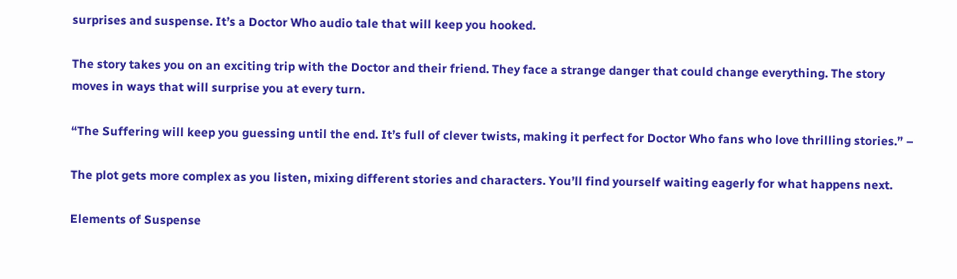surprises and suspense. It’s a Doctor Who audio tale that will keep you hooked.

The story takes you on an exciting trip with the Doctor and their friend. They face a strange danger that could change everything. The story moves in ways that will surprise you at every turn.

“The Suffering will keep you guessing until the end. It’s full of clever twists, making it perfect for Doctor Who fans who love thrilling stories.” –

The plot gets more complex as you listen, mixing different stories and characters. You’ll find yourself waiting eagerly for what happens next.

Elements of Suspense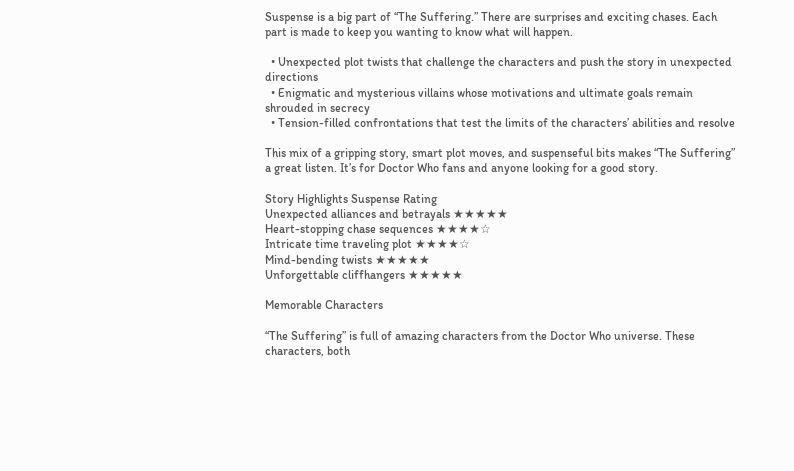Suspense is a big part of “The Suffering.” There are surprises and exciting chases. Each part is made to keep you wanting to know what will happen.

  • Unexpected plot twists that challenge the characters and push the story in unexpected directions
  • Enigmatic and mysterious villains whose motivations and ultimate goals remain shrouded in secrecy
  • Tension-filled confrontations that test the limits of the characters’ abilities and resolve

This mix of a gripping story, smart plot moves, and suspenseful bits makes “The Suffering” a great listen. It’s for Doctor Who fans and anyone looking for a good story.

Story Highlights Suspense Rating
Unexpected alliances and betrayals ★★★★★
Heart-stopping chase sequences ★★★★☆
Intricate time traveling plot ★★★★☆
Mind-bending twists ★★★★★
Unforgettable cliffhangers ★★★★★

Memorable Characters

“The Suffering” is full of amazing characters from the Doctor Who universe. These characters, both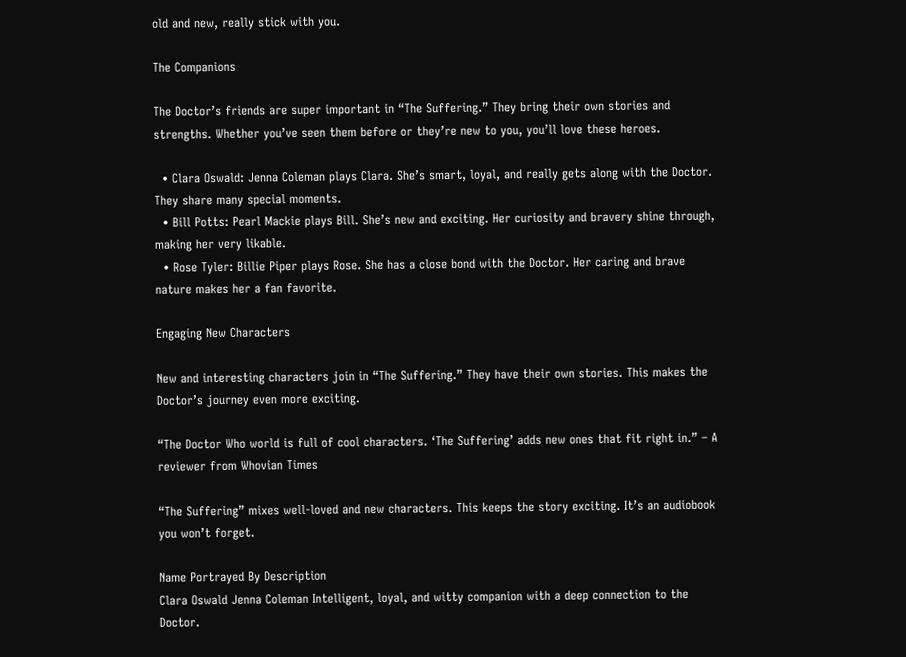old and new, really stick with you.

The Companions

The Doctor’s friends are super important in “The Suffering.” They bring their own stories and strengths. Whether you’ve seen them before or they’re new to you, you’ll love these heroes.

  • Clara Oswald: Jenna Coleman plays Clara. She’s smart, loyal, and really gets along with the Doctor. They share many special moments.
  • Bill Potts: Pearl Mackie plays Bill. She’s new and exciting. Her curiosity and bravery shine through, making her very likable.
  • Rose Tyler: Billie Piper plays Rose. She has a close bond with the Doctor. Her caring and brave nature makes her a fan favorite.

Engaging New Characters

New and interesting characters join in “The Suffering.” They have their own stories. This makes the Doctor’s journey even more exciting.

“The Doctor Who world is full of cool characters. ‘The Suffering’ adds new ones that fit right in.” – A reviewer from Whovian Times

“The Suffering” mixes well-loved and new characters. This keeps the story exciting. It’s an audiobook you won’t forget.

Name Portrayed By Description
Clara Oswald Jenna Coleman Intelligent, loyal, and witty companion with a deep connection to the Doctor.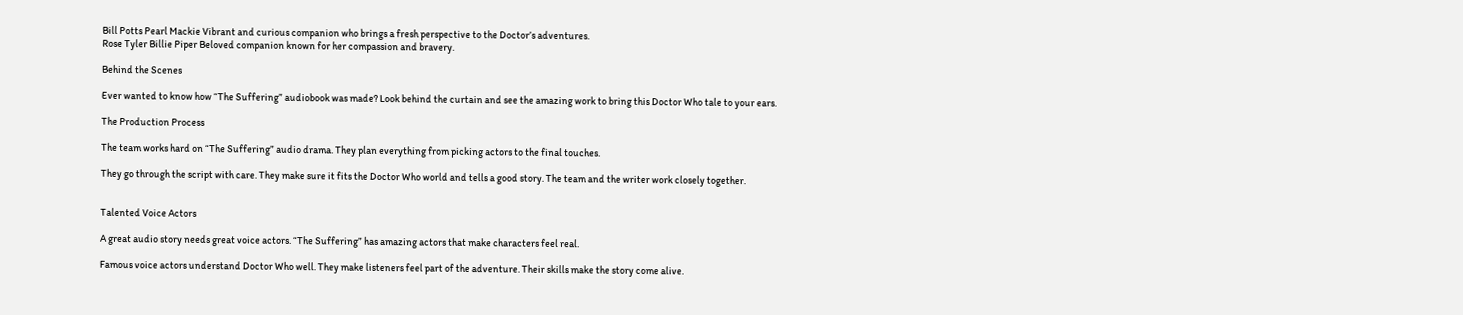Bill Potts Pearl Mackie Vibrant and curious companion who brings a fresh perspective to the Doctor’s adventures.
Rose Tyler Billie Piper Beloved companion known for her compassion and bravery.

Behind the Scenes

Ever wanted to know how “The Suffering” audiobook was made? Look behind the curtain and see the amazing work to bring this Doctor Who tale to your ears.

The Production Process

The team works hard on “The Suffering” audio drama. They plan everything from picking actors to the final touches.

They go through the script with care. They make sure it fits the Doctor Who world and tells a good story. The team and the writer work closely together.


Talented Voice Actors

A great audio story needs great voice actors. “The Suffering” has amazing actors that make characters feel real.

Famous voice actors understand Doctor Who well. They make listeners feel part of the adventure. Their skills make the story come alive.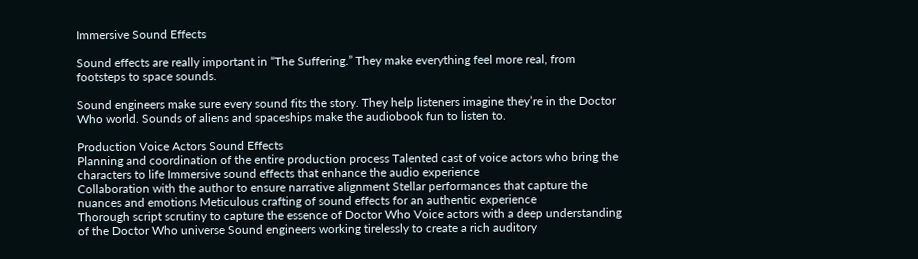Immersive Sound Effects

Sound effects are really important in “The Suffering.” They make everything feel more real, from footsteps to space sounds.

Sound engineers make sure every sound fits the story. They help listeners imagine they’re in the Doctor Who world. Sounds of aliens and spaceships make the audiobook fun to listen to.

Production Voice Actors Sound Effects
Planning and coordination of the entire production process Talented cast of voice actors who bring the characters to life Immersive sound effects that enhance the audio experience
Collaboration with the author to ensure narrative alignment Stellar performances that capture the nuances and emotions Meticulous crafting of sound effects for an authentic experience
Thorough script scrutiny to capture the essence of Doctor Who Voice actors with a deep understanding of the Doctor Who universe Sound engineers working tirelessly to create a rich auditory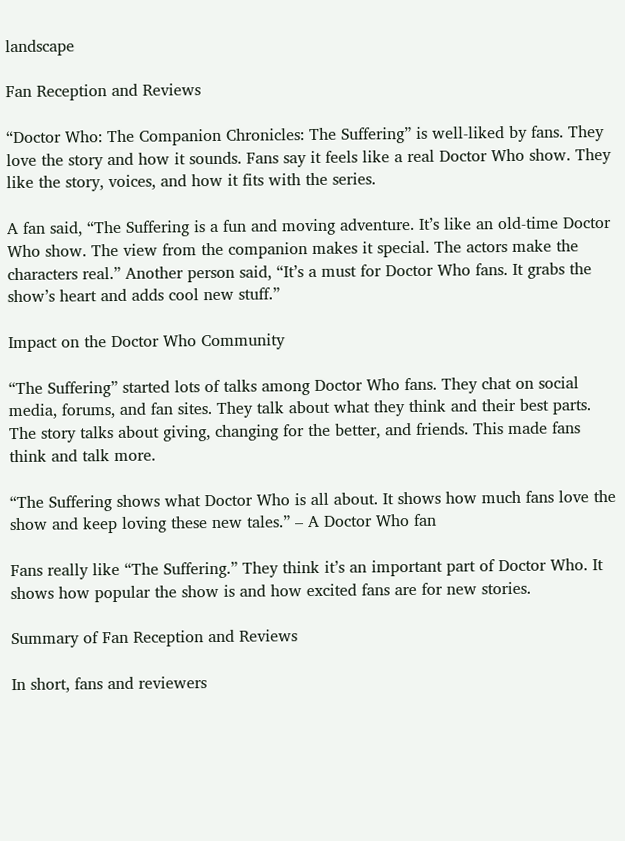landscape

Fan Reception and Reviews

“Doctor Who: The Companion Chronicles: The Suffering” is well-liked by fans. They love the story and how it sounds. Fans say it feels like a real Doctor Who show. They like the story, voices, and how it fits with the series.

A fan said, “The Suffering is a fun and moving adventure. It’s like an old-time Doctor Who show. The view from the companion makes it special. The actors make the characters real.” Another person said, “It’s a must for Doctor Who fans. It grabs the show’s heart and adds cool new stuff.”

Impact on the Doctor Who Community

“The Suffering” started lots of talks among Doctor Who fans. They chat on social media, forums, and fan sites. They talk about what they think and their best parts. The story talks about giving, changing for the better, and friends. This made fans think and talk more.

“The Suffering shows what Doctor Who is all about. It shows how much fans love the show and keep loving these new tales.” – A Doctor Who fan

Fans really like “The Suffering.” They think it’s an important part of Doctor Who. It shows how popular the show is and how excited fans are for new stories.

Summary of Fan Reception and Reviews

In short, fans and reviewers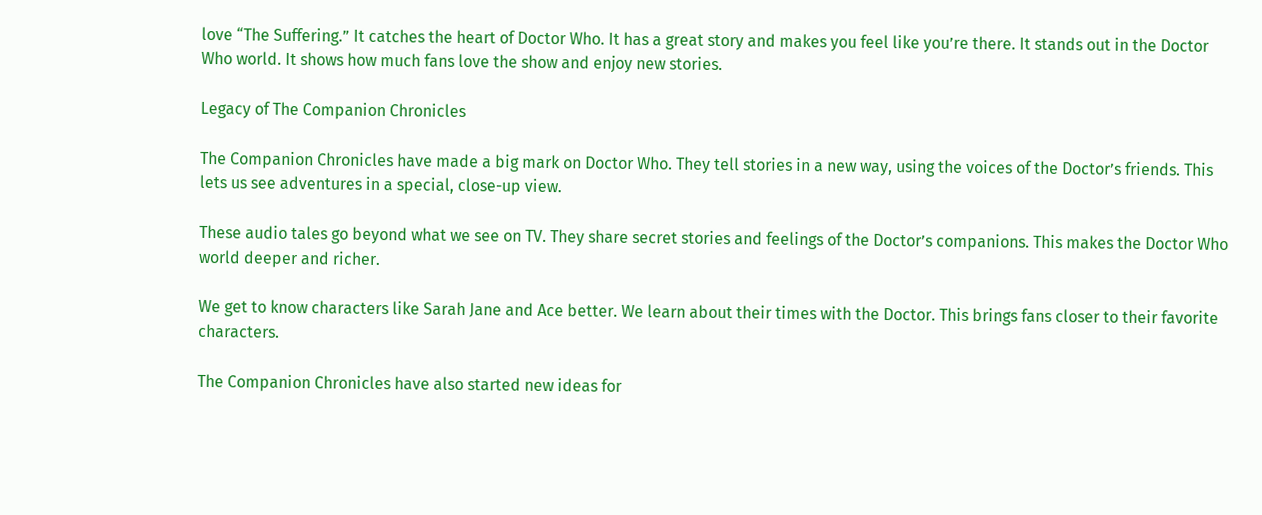love “The Suffering.” It catches the heart of Doctor Who. It has a great story and makes you feel like you’re there. It stands out in the Doctor Who world. It shows how much fans love the show and enjoy new stories.

Legacy of The Companion Chronicles

The Companion Chronicles have made a big mark on Doctor Who. They tell stories in a new way, using the voices of the Doctor’s friends. This lets us see adventures in a special, close-up view.

These audio tales go beyond what we see on TV. They share secret stories and feelings of the Doctor’s companions. This makes the Doctor Who world deeper and richer.

We get to know characters like Sarah Jane and Ace better. We learn about their times with the Doctor. This brings fans closer to their favorite characters.

The Companion Chronicles have also started new ideas for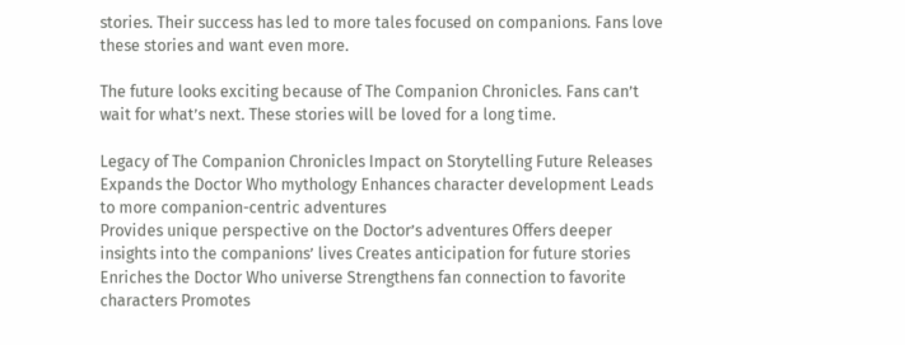stories. Their success has led to more tales focused on companions. Fans love these stories and want even more.

The future looks exciting because of The Companion Chronicles. Fans can’t wait for what’s next. These stories will be loved for a long time.

Legacy of The Companion Chronicles Impact on Storytelling Future Releases
Expands the Doctor Who mythology Enhances character development Leads to more companion-centric adventures
Provides unique perspective on the Doctor’s adventures Offers deeper insights into the companions’ lives Creates anticipation for future stories
Enriches the Doctor Who universe Strengthens fan connection to favorite characters Promotes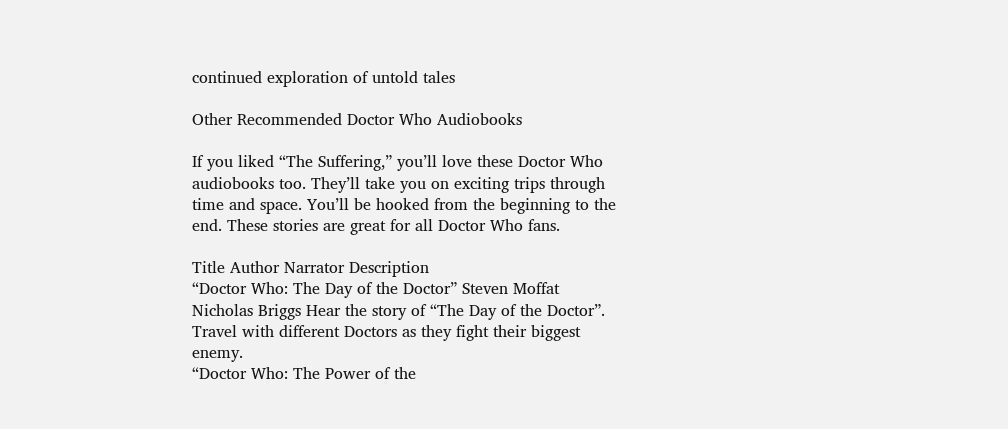continued exploration of untold tales

Other Recommended Doctor Who Audiobooks

If you liked “The Suffering,” you’ll love these Doctor Who audiobooks too. They’ll take you on exciting trips through time and space. You’ll be hooked from the beginning to the end. These stories are great for all Doctor Who fans.

Title Author Narrator Description
“Doctor Who: The Day of the Doctor” Steven Moffat Nicholas Briggs Hear the story of “The Day of the Doctor”. Travel with different Doctors as they fight their biggest enemy.
“Doctor Who: The Power of the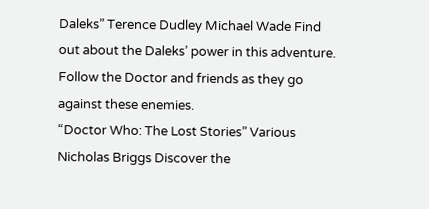Daleks” Terence Dudley Michael Wade Find out about the Daleks’ power in this adventure. Follow the Doctor and friends as they go against these enemies.
“Doctor Who: The Lost Stories” Various Nicholas Briggs Discover the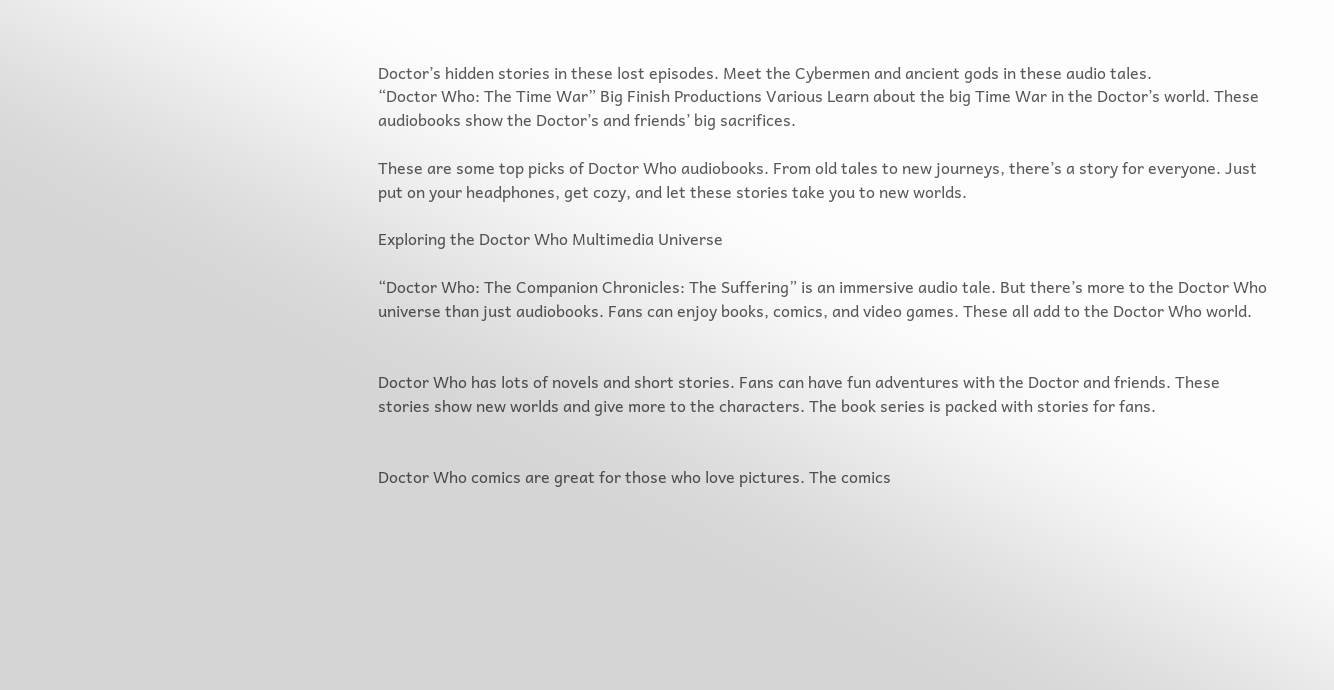Doctor’s hidden stories in these lost episodes. Meet the Cybermen and ancient gods in these audio tales.
“Doctor Who: The Time War” Big Finish Productions Various Learn about the big Time War in the Doctor’s world. These audiobooks show the Doctor’s and friends’ big sacrifices.

These are some top picks of Doctor Who audiobooks. From old tales to new journeys, there’s a story for everyone. Just put on your headphones, get cozy, and let these stories take you to new worlds.

Exploring the Doctor Who Multimedia Universe

“Doctor Who: The Companion Chronicles: The Suffering” is an immersive audio tale. But there’s more to the Doctor Who universe than just audiobooks. Fans can enjoy books, comics, and video games. These all add to the Doctor Who world.


Doctor Who has lots of novels and short stories. Fans can have fun adventures with the Doctor and friends. These stories show new worlds and give more to the characters. The book series is packed with stories for fans.


Doctor Who comics are great for those who love pictures. The comics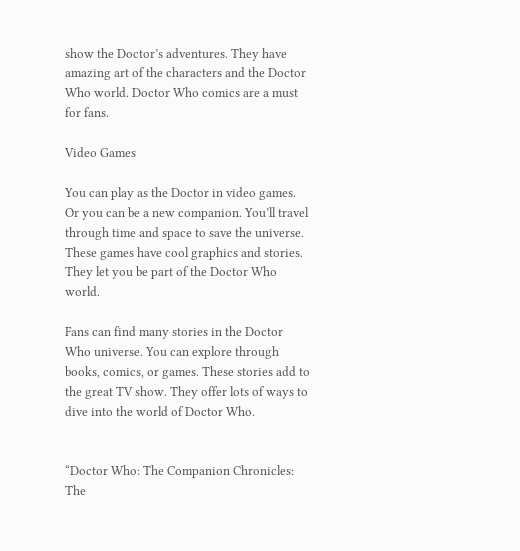show the Doctor’s adventures. They have amazing art of the characters and the Doctor Who world. Doctor Who comics are a must for fans.

Video Games

You can play as the Doctor in video games. Or you can be a new companion. You’ll travel through time and space to save the universe. These games have cool graphics and stories. They let you be part of the Doctor Who world.

Fans can find many stories in the Doctor Who universe. You can explore through books, comics, or games. These stories add to the great TV show. They offer lots of ways to dive into the world of Doctor Who.


“Doctor Who: The Companion Chronicles: The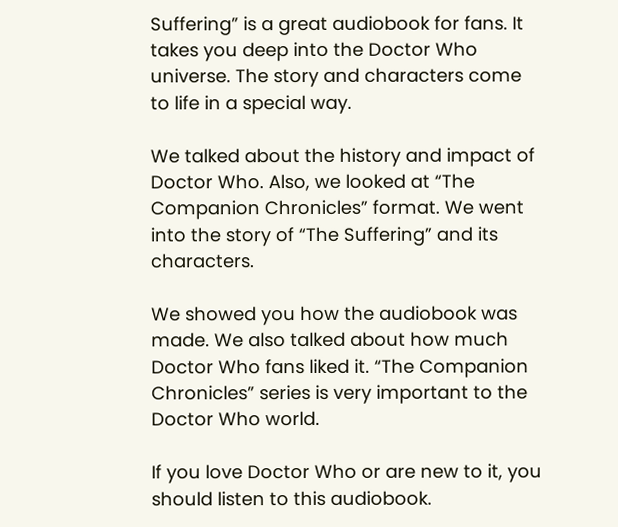Suffering” is a great audiobook for fans. It takes you deep into the Doctor Who universe. The story and characters come to life in a special way.

We talked about the history and impact of Doctor Who. Also, we looked at “The Companion Chronicles” format. We went into the story of “The Suffering” and its characters.

We showed you how the audiobook was made. We also talked about how much Doctor Who fans liked it. “The Companion Chronicles” series is very important to the Doctor Who world.

If you love Doctor Who or are new to it, you should listen to this audiobook.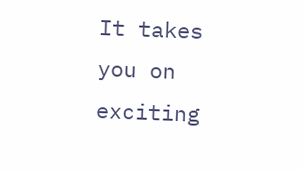It takes you on exciting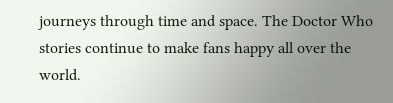journeys through time and space. The Doctor Who stories continue to make fans happy all over the world.